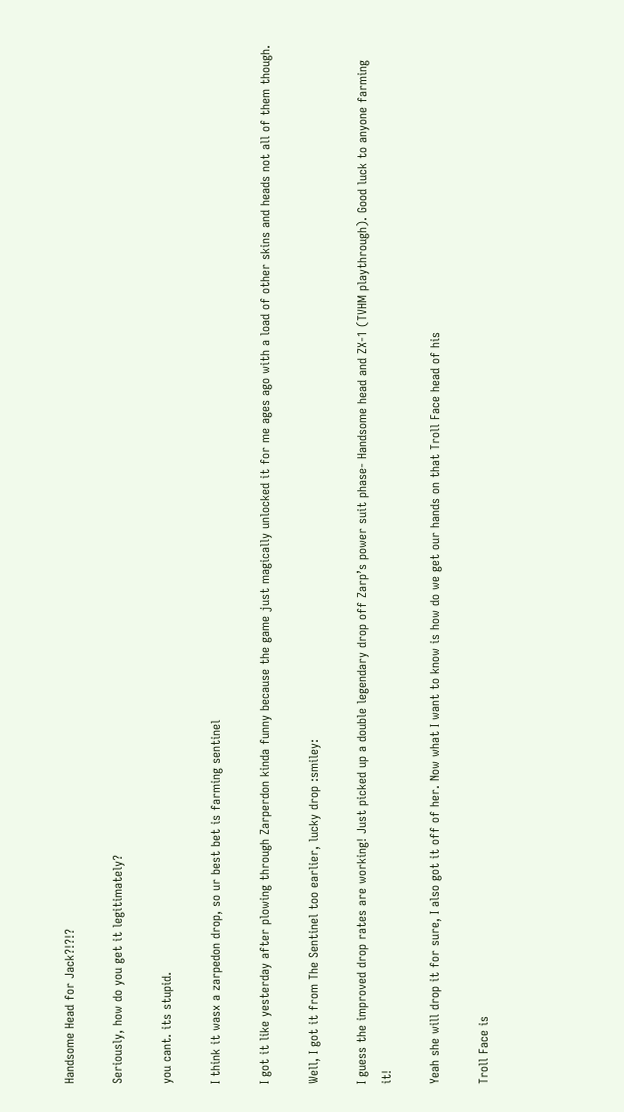Handsome Head for Jack?!?!?

Seriously, how do you get it legitimately?

you cant. its stupid.

I think it wasx a zarpedon drop, so ur best bet is farming sentinel

I got it like yesterday after plowing through Zarperdon kinda funny because the game just magically unlocked it for me ages ago with a load of other skins and heads not all of them though.

Well, I got it from The Sentinel too earlier, lucky drop :smiley:

I guess the improved drop rates are working! Just picked up a double legendary drop off Zarp’s power suit phase- Handsome head and ZX-1 (TVHM playthrough). Good luck to anyone farming it!

Yeah she will drop it for sure, I also got it off of her. Now what I want to know is how do we get our hands on that Troll Face head of his

Troll Face is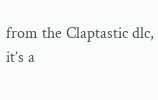from the Claptastic dlc, it’s a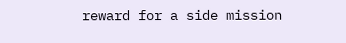reward for a side mission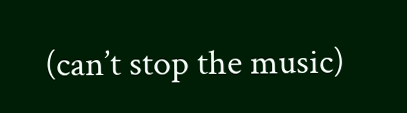(can’t stop the music)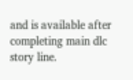and is available after completing main dlc story line.